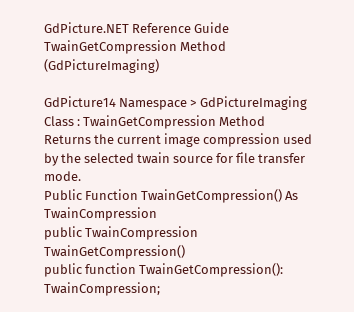GdPicture.NET Reference Guide
TwainGetCompression Method (GdPictureImaging)

GdPicture14 Namespace > GdPictureImaging Class : TwainGetCompression Method
Returns the current image compression used by the selected twain source for file transfer mode.
Public Function TwainGetCompression() As TwainCompression
public TwainCompression TwainGetCompression()
public function TwainGetCompression(): TwainCompression;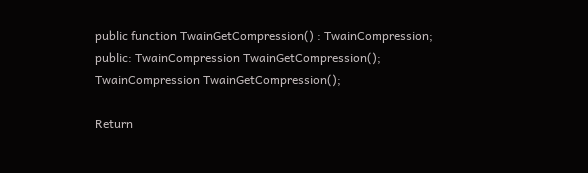public function TwainGetCompression() : TwainCompression;
public: TwainCompression TwainGetCompression();
TwainCompression TwainGetCompression();

Return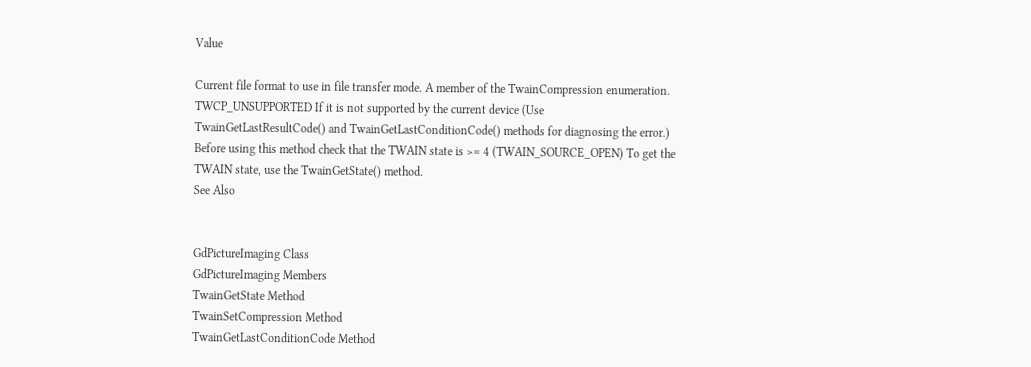Value

Current file format to use in file transfer mode. A member of the TwainCompression enumeration. TWCP_UNSUPPORTED If it is not supported by the current device (Use TwainGetLastResultCode() and TwainGetLastConditionCode() methods for diagnosing the error.)
Before using this method check that the TWAIN state is >= 4 (TWAIN_SOURCE_OPEN) To get the TWAIN state, use the TwainGetState() method.
See Also


GdPictureImaging Class
GdPictureImaging Members
TwainGetState Method
TwainSetCompression Method
TwainGetLastConditionCode Method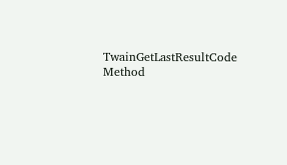TwainGetLastResultCode Method